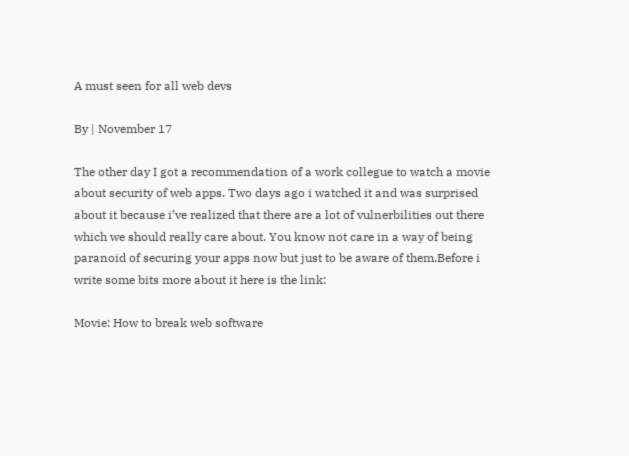A must seen for all web devs

By | November 17

The other day I got a recommendation of a work collegue to watch a movie about security of web apps. Two days ago i watched it and was surprised about it because i’ve realized that there are a lot of vulnerbilities out there which we should really care about. You know not care in a way of being paranoid of securing your apps now but just to be aware of them.Before i write some bits more about it here is the link:

Movie: How to break web software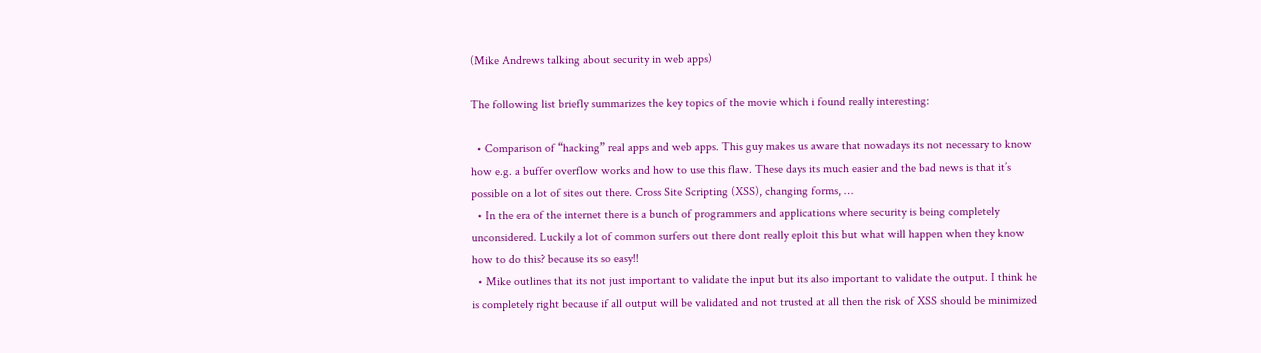(Mike Andrews talking about security in web apps)

The following list briefly summarizes the key topics of the movie which i found really interesting:

  • Comparison of “hacking” real apps and web apps. This guy makes us aware that nowadays its not necessary to know how e.g. a buffer overflow works and how to use this flaw. These days its much easier and the bad news is that it’s possible on a lot of sites out there. Cross Site Scripting (XSS), changing forms, …
  • In the era of the internet there is a bunch of programmers and applications where security is being completely unconsidered. Luckily a lot of common surfers out there dont really eploit this but what will happen when they know how to do this? because its so easy!!
  • Mike outlines that its not just important to validate the input but its also important to validate the output. I think he is completely right because if all output will be validated and not trusted at all then the risk of XSS should be minimized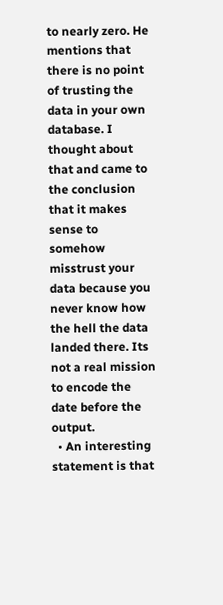to nearly zero. He mentions that there is no point of trusting the data in your own database. I thought about that and came to the conclusion that it makes sense to somehow misstrust your data because you never know how the hell the data landed there. Its not a real mission to encode the date before the output.
  • An interesting statement is that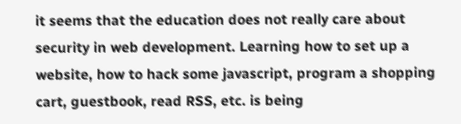it seems that the education does not really care about security in web development. Learning how to set up a website, how to hack some javascript, program a shopping cart, guestbook, read RSS, etc. is being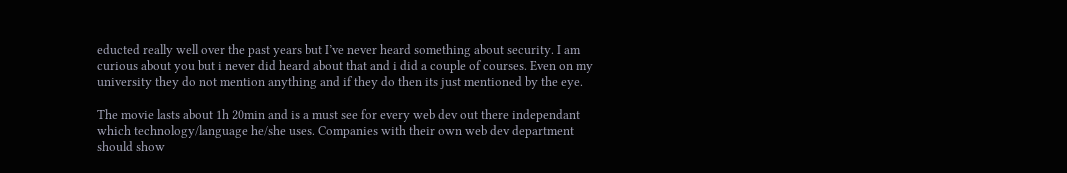educted really well over the past years but I’ve never heard something about security. I am curious about you but i never did heard about that and i did a couple of courses. Even on my university they do not mention anything and if they do then its just mentioned by the eye.

The movie lasts about 1h 20min and is a must see for every web dev out there independant which technology/language he/she uses. Companies with their own web dev department should show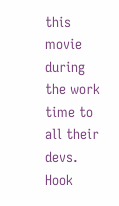this movie during the work time to all their devs. Hook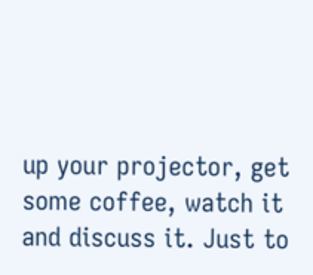up your projector, get some coffee, watch it and discuss it. Just to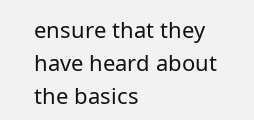ensure that they have heard about the basics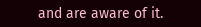and are aware of it.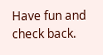Have fun and check back.